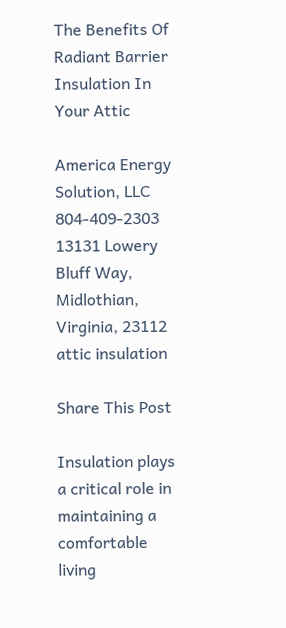The Benefits Of Radiant Barrier Insulation In Your Attic

America Energy Solution, LLC 804-409-2303 13131 Lowery Bluff Way, Midlothian, Virginia, 23112 attic insulation

Share This Post

Insulation plays a critical role in maintaining a comfortable living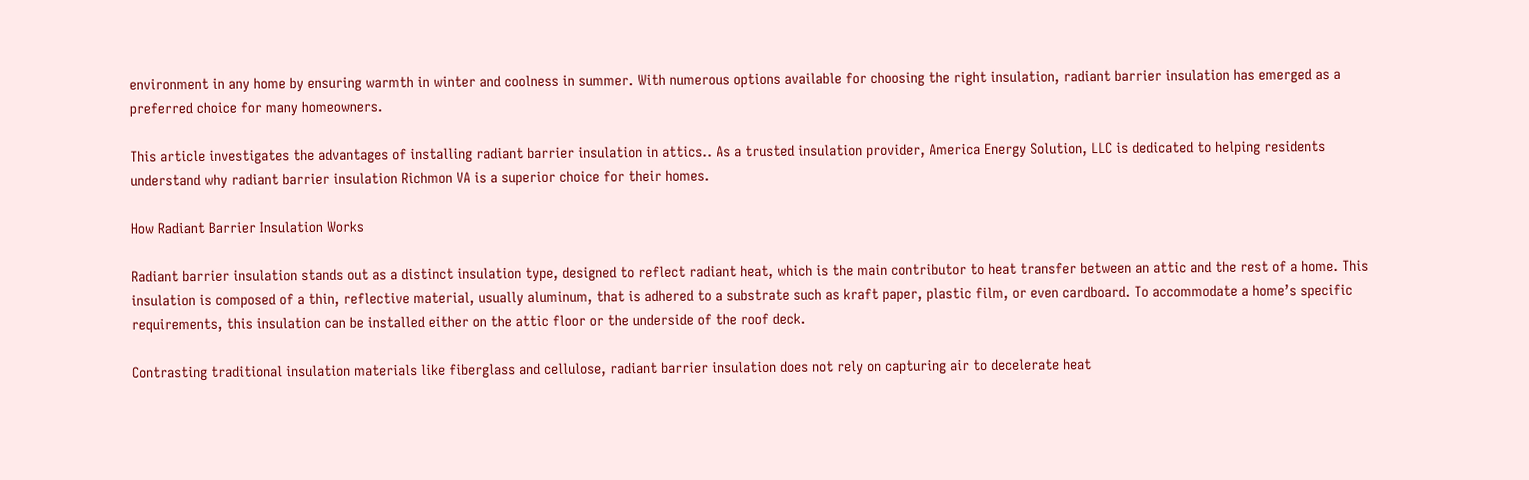environment in any home by ensuring warmth in winter and coolness in summer. With numerous options available for choosing the right insulation, radiant barrier insulation has emerged as a preferred choice for many homeowners.

This article investigates the advantages of installing radiant barrier insulation in attics.. As a trusted insulation provider, America Energy Solution, LLC is dedicated to helping residents understand why radiant barrier insulation Richmon VA is a superior choice for their homes.

How Radiant Barrier Insulation Works

Radiant barrier insulation stands out as a distinct insulation type, designed to reflect radiant heat, which is the main contributor to heat transfer between an attic and the rest of a home. This insulation is composed of a thin, reflective material, usually aluminum, that is adhered to a substrate such as kraft paper, plastic film, or even cardboard. To accommodate a home’s specific requirements, this insulation can be installed either on the attic floor or the underside of the roof deck.

Contrasting traditional insulation materials like fiberglass and cellulose, radiant barrier insulation does not rely on capturing air to decelerate heat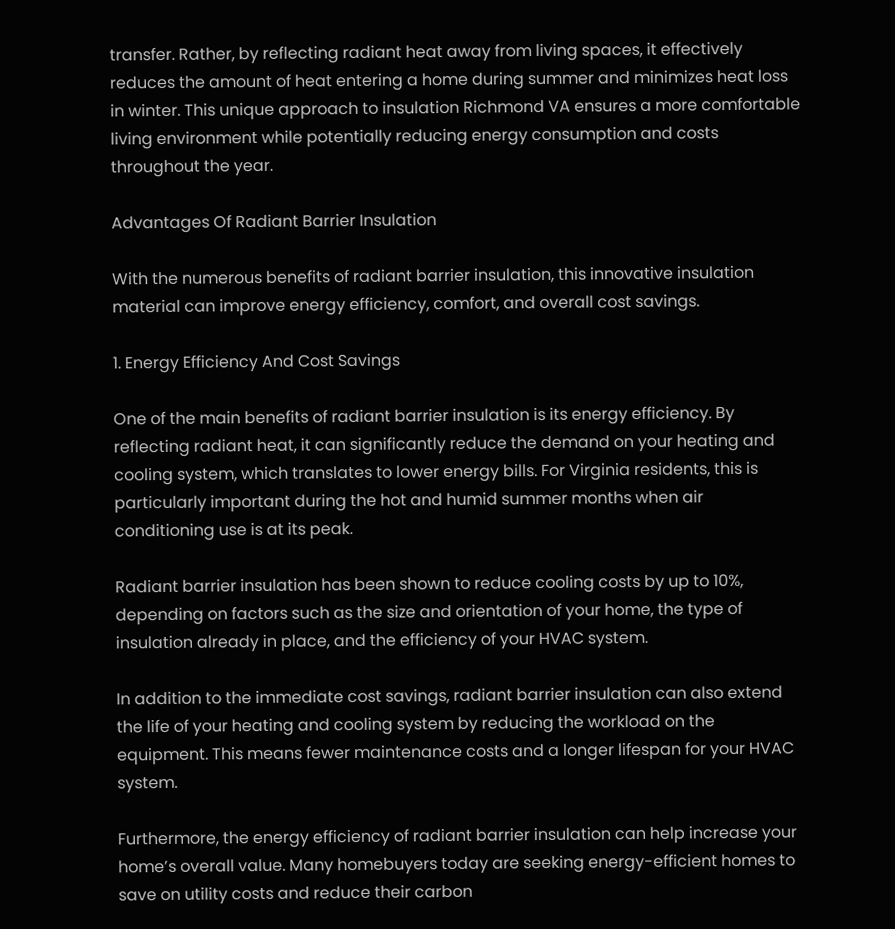transfer. Rather, by reflecting radiant heat away from living spaces, it effectively reduces the amount of heat entering a home during summer and minimizes heat loss in winter. This unique approach to insulation Richmond VA ensures a more comfortable living environment while potentially reducing energy consumption and costs throughout the year.

Advantages Of Radiant Barrier Insulation

With the numerous benefits of radiant barrier insulation, this innovative insulation material can improve energy efficiency, comfort, and overall cost savings.

1. Energy Efficiency And Cost Savings

One of the main benefits of radiant barrier insulation is its energy efficiency. By reflecting radiant heat, it can significantly reduce the demand on your heating and cooling system, which translates to lower energy bills. For Virginia residents, this is particularly important during the hot and humid summer months when air conditioning use is at its peak.

Radiant barrier insulation has been shown to reduce cooling costs by up to 10%, depending on factors such as the size and orientation of your home, the type of insulation already in place, and the efficiency of your HVAC system.

In addition to the immediate cost savings, radiant barrier insulation can also extend the life of your heating and cooling system by reducing the workload on the equipment. This means fewer maintenance costs and a longer lifespan for your HVAC system.

Furthermore, the energy efficiency of radiant barrier insulation can help increase your home’s overall value. Many homebuyers today are seeking energy-efficient homes to save on utility costs and reduce their carbon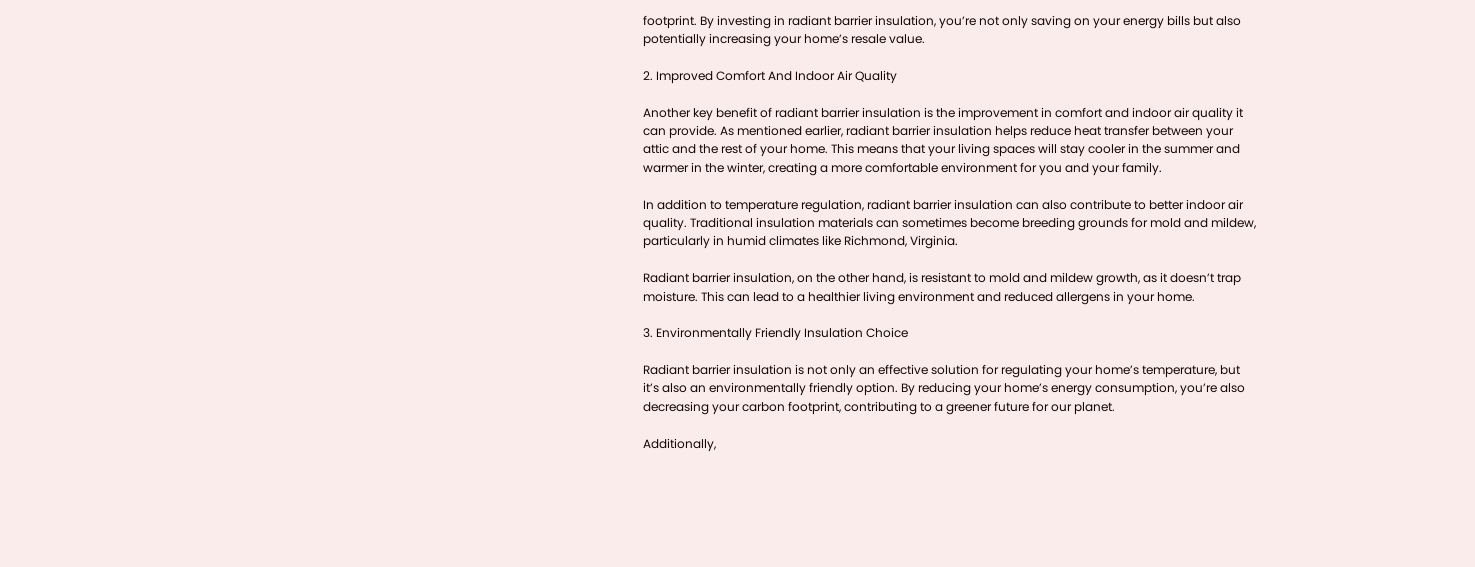footprint. By investing in radiant barrier insulation, you’re not only saving on your energy bills but also potentially increasing your home’s resale value.

2. Improved Comfort And Indoor Air Quality

Another key benefit of radiant barrier insulation is the improvement in comfort and indoor air quality it can provide. As mentioned earlier, radiant barrier insulation helps reduce heat transfer between your attic and the rest of your home. This means that your living spaces will stay cooler in the summer and warmer in the winter, creating a more comfortable environment for you and your family.

In addition to temperature regulation, radiant barrier insulation can also contribute to better indoor air quality. Traditional insulation materials can sometimes become breeding grounds for mold and mildew, particularly in humid climates like Richmond, Virginia.

Radiant barrier insulation, on the other hand, is resistant to mold and mildew growth, as it doesn’t trap moisture. This can lead to a healthier living environment and reduced allergens in your home.

3. Environmentally Friendly Insulation Choice

Radiant barrier insulation is not only an effective solution for regulating your home’s temperature, but it’s also an environmentally friendly option. By reducing your home’s energy consumption, you’re also decreasing your carbon footprint, contributing to a greener future for our planet.

Additionally,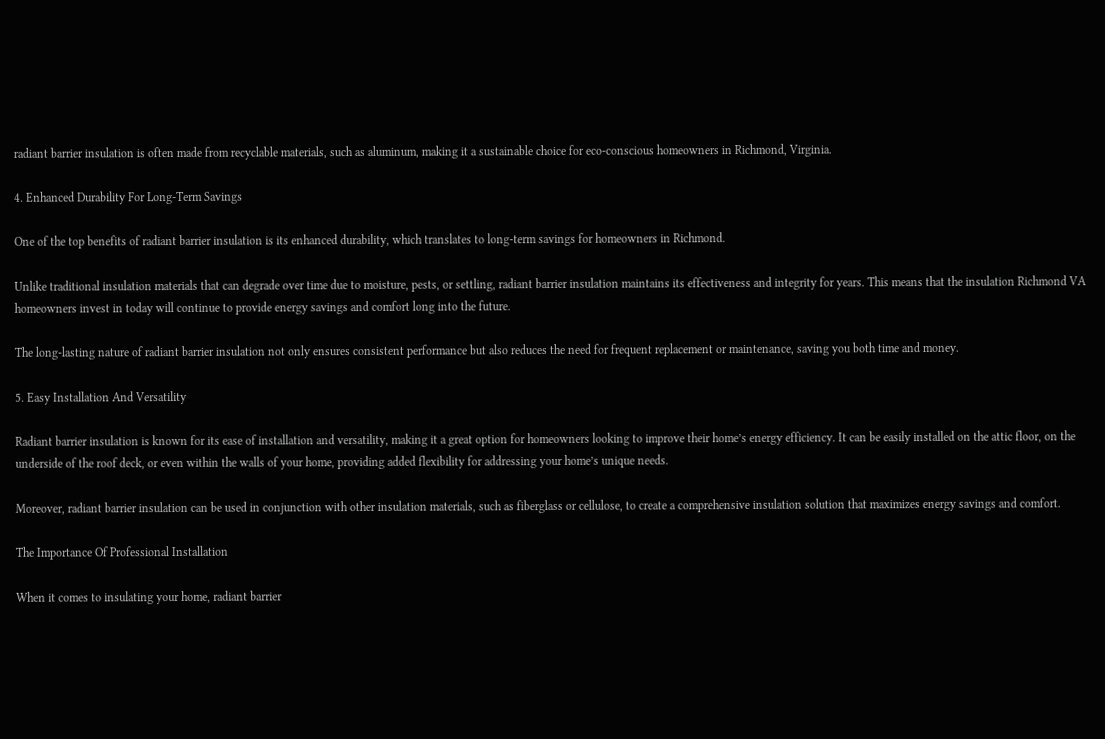radiant barrier insulation is often made from recyclable materials, such as aluminum, making it a sustainable choice for eco-conscious homeowners in Richmond, Virginia.

4. Enhanced Durability For Long-Term Savings

One of the top benefits of radiant barrier insulation is its enhanced durability, which translates to long-term savings for homeowners in Richmond.

Unlike traditional insulation materials that can degrade over time due to moisture, pests, or settling, radiant barrier insulation maintains its effectiveness and integrity for years. This means that the insulation Richmond VA homeowners invest in today will continue to provide energy savings and comfort long into the future.

The long-lasting nature of radiant barrier insulation not only ensures consistent performance but also reduces the need for frequent replacement or maintenance, saving you both time and money.

5. Easy Installation And Versatility

Radiant barrier insulation is known for its ease of installation and versatility, making it a great option for homeowners looking to improve their home’s energy efficiency. It can be easily installed on the attic floor, on the underside of the roof deck, or even within the walls of your home, providing added flexibility for addressing your home’s unique needs.

Moreover, radiant barrier insulation can be used in conjunction with other insulation materials, such as fiberglass or cellulose, to create a comprehensive insulation solution that maximizes energy savings and comfort.

The Importance Of Professional Installation

When it comes to insulating your home, radiant barrier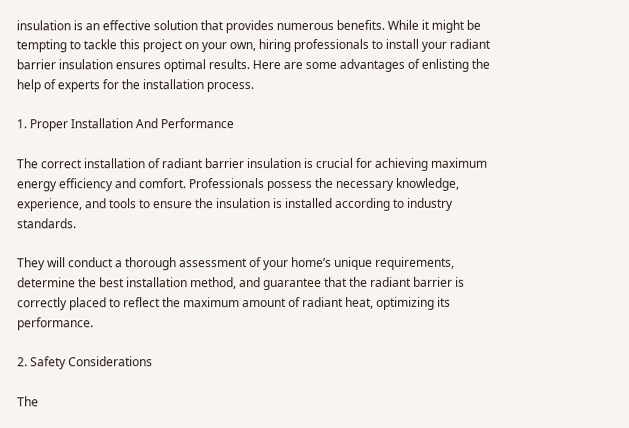insulation is an effective solution that provides numerous benefits. While it might be tempting to tackle this project on your own, hiring professionals to install your radiant barrier insulation ensures optimal results. Here are some advantages of enlisting the help of experts for the installation process.

1. Proper Installation And Performance

The correct installation of radiant barrier insulation is crucial for achieving maximum energy efficiency and comfort. Professionals possess the necessary knowledge, experience, and tools to ensure the insulation is installed according to industry standards.

They will conduct a thorough assessment of your home’s unique requirements, determine the best installation method, and guarantee that the radiant barrier is correctly placed to reflect the maximum amount of radiant heat, optimizing its performance.

2. Safety Considerations

The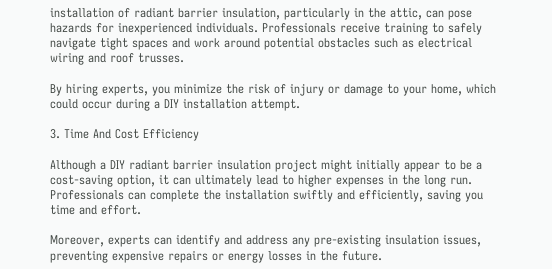installation of radiant barrier insulation, particularly in the attic, can pose hazards for inexperienced individuals. Professionals receive training to safely navigate tight spaces and work around potential obstacles such as electrical wiring and roof trusses.

By hiring experts, you minimize the risk of injury or damage to your home, which could occur during a DIY installation attempt.

3. Time And Cost Efficiency

Although a DIY radiant barrier insulation project might initially appear to be a cost-saving option, it can ultimately lead to higher expenses in the long run. Professionals can complete the installation swiftly and efficiently, saving you time and effort.

Moreover, experts can identify and address any pre-existing insulation issues, preventing expensive repairs or energy losses in the future.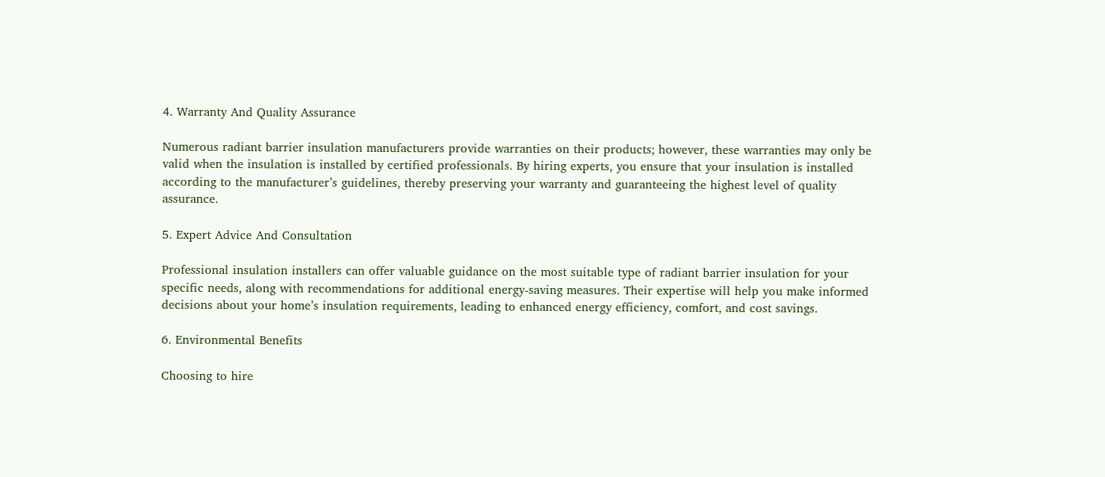4. Warranty And Quality Assurance

Numerous radiant barrier insulation manufacturers provide warranties on their products; however, these warranties may only be valid when the insulation is installed by certified professionals. By hiring experts, you ensure that your insulation is installed according to the manufacturer’s guidelines, thereby preserving your warranty and guaranteeing the highest level of quality assurance.

5. Expert Advice And Consultation

Professional insulation installers can offer valuable guidance on the most suitable type of radiant barrier insulation for your specific needs, along with recommendations for additional energy-saving measures. Their expertise will help you make informed decisions about your home’s insulation requirements, leading to enhanced energy efficiency, comfort, and cost savings.

6. Environmental Benefits

Choosing to hire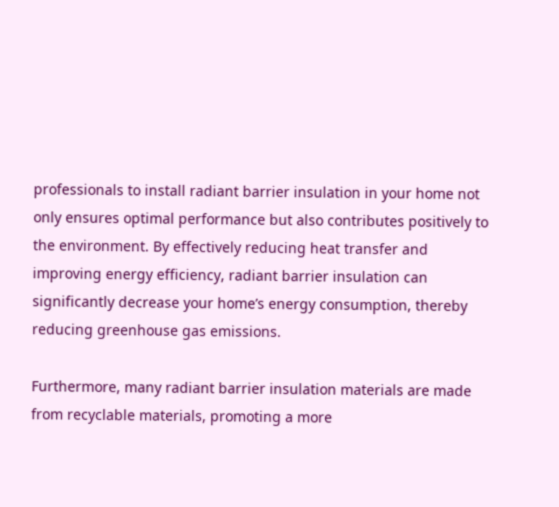professionals to install radiant barrier insulation in your home not only ensures optimal performance but also contributes positively to the environment. By effectively reducing heat transfer and improving energy efficiency, radiant barrier insulation can significantly decrease your home’s energy consumption, thereby reducing greenhouse gas emissions.

Furthermore, many radiant barrier insulation materials are made from recyclable materials, promoting a more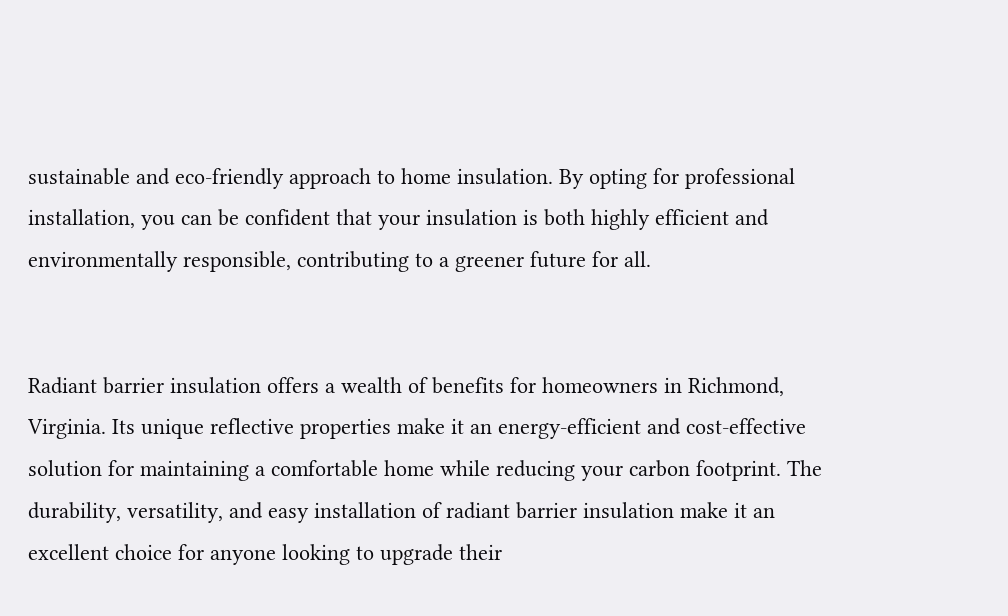sustainable and eco-friendly approach to home insulation. By opting for professional installation, you can be confident that your insulation is both highly efficient and environmentally responsible, contributing to a greener future for all.


Radiant barrier insulation offers a wealth of benefits for homeowners in Richmond, Virginia. Its unique reflective properties make it an energy-efficient and cost-effective solution for maintaining a comfortable home while reducing your carbon footprint. The durability, versatility, and easy installation of radiant barrier insulation make it an excellent choice for anyone looking to upgrade their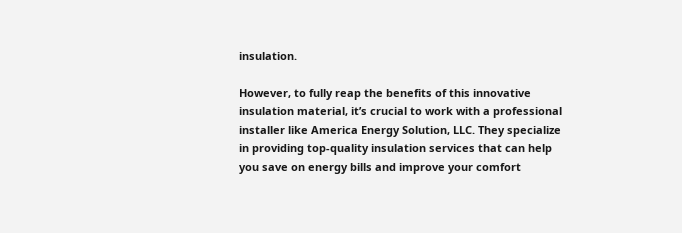insulation.

However, to fully reap the benefits of this innovative insulation material, it’s crucial to work with a professional installer like America Energy Solution, LLC. They specialize in providing top-quality insulation services that can help you save on energy bills and improve your comfort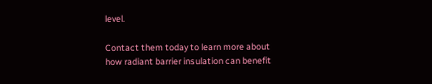level.

Contact them today to learn more about how radiant barrier insulation can benefit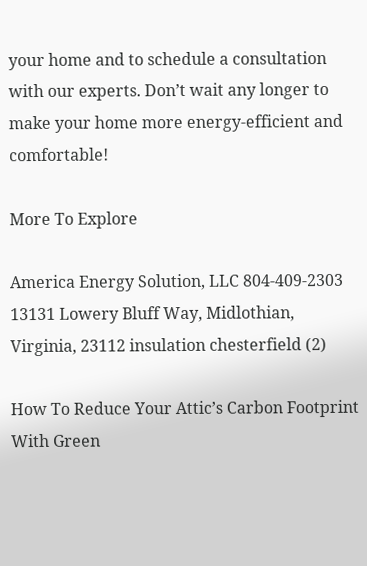your home and to schedule a consultation with our experts. Don’t wait any longer to make your home more energy-efficient and comfortable!

More To Explore

America Energy Solution, LLC 804-409-2303 13131 Lowery Bluff Way, Midlothian, Virginia, 23112 insulation chesterfield (2)

How To Reduce Your Attic’s Carbon Footprint With Green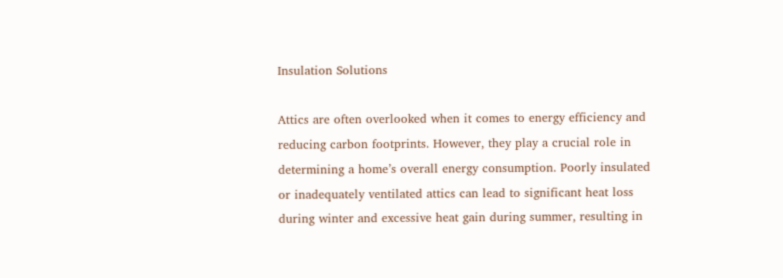Insulation Solutions

Attics are often overlooked when it comes to energy efficiency and reducing carbon footprints. However, they play a crucial role in determining a home’s overall energy consumption. Poorly insulated or inadequately ventilated attics can lead to significant heat loss during winter and excessive heat gain during summer, resulting in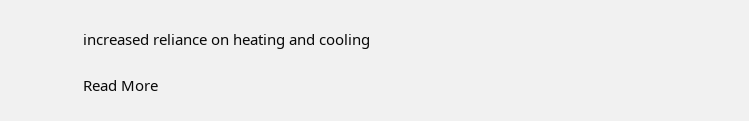increased reliance on heating and cooling

Read More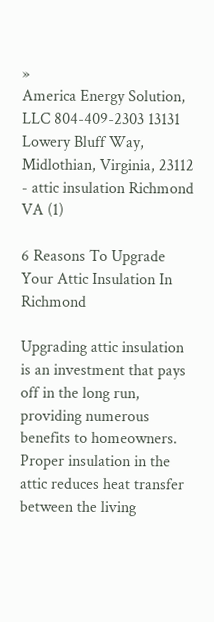»
America Energy Solution, LLC 804-409-2303 13131 Lowery Bluff Way, Midlothian, Virginia, 23112 - attic insulation Richmond VA (1)

6 Reasons To Upgrade Your Attic Insulation In Richmond

Upgrading attic insulation is an investment that pays off in the long run, providing numerous benefits to homeowners. Proper insulation in the attic reduces heat transfer between the living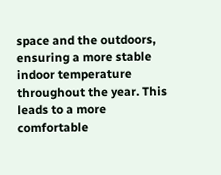space and the outdoors, ensuring a more stable indoor temperature throughout the year. This leads to a more comfortable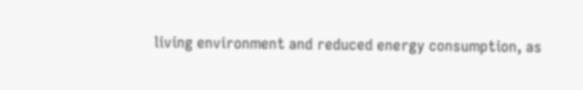living environment and reduced energy consumption, as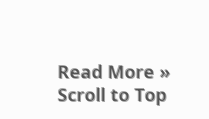Read More »
Scroll to Top